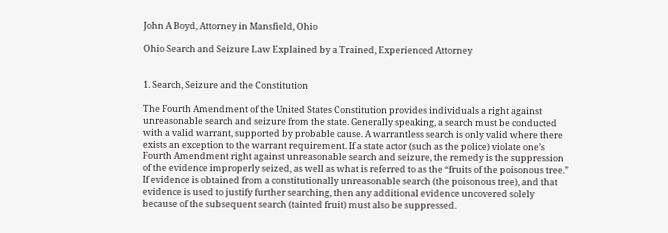John A Boyd, Attorney in Mansfield, Ohio

Ohio Search and Seizure Law Explained by a Trained, Experienced Attorney


1. Search, Seizure and the Constitution

The Fourth Amendment of the United States Constitution provides individuals a right against unreasonable search and seizure from the state. Generally speaking, a search must be conducted with a valid warrant, supported by probable cause. A warrantless search is only valid where there exists an exception to the warrant requirement. If a state actor (such as the police) violate one’s Fourth Amendment right against unreasonable search and seizure, the remedy is the suppression of the evidence improperly seized, as well as what is referred to as the “fruits of the poisonous tree.” If evidence is obtained from a constitutionally unreasonable search (the poisonous tree), and that evidence is used to justify further searching, then any additional evidence uncovered solely because of the subsequent search (tainted fruit) must also be suppressed.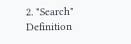2. "Search" Definition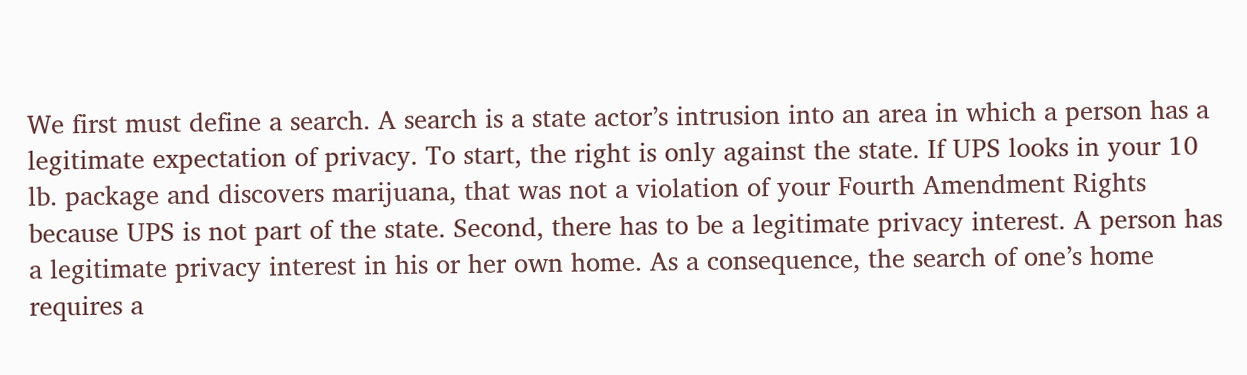We first must define a search. A search is a state actor’s intrusion into an area in which a person has a legitimate expectation of privacy. To start, the right is only against the state. If UPS looks in your 10 lb. package and discovers marijuana, that was not a violation of your Fourth Amendment Rights because UPS is not part of the state. Second, there has to be a legitimate privacy interest. A person has a legitimate privacy interest in his or her own home. As a consequence, the search of one’s home requires a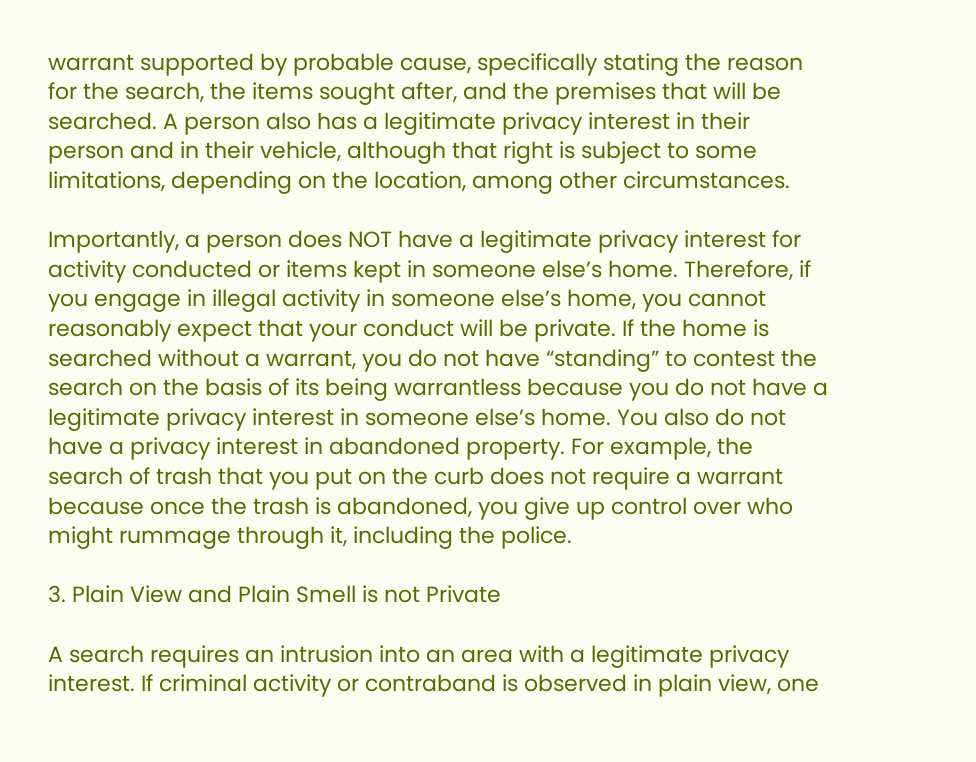warrant supported by probable cause, specifically stating the reason for the search, the items sought after, and the premises that will be searched. A person also has a legitimate privacy interest in their person and in their vehicle, although that right is subject to some limitations, depending on the location, among other circumstances.

Importantly, a person does NOT have a legitimate privacy interest for activity conducted or items kept in someone else’s home. Therefore, if you engage in illegal activity in someone else’s home, you cannot reasonably expect that your conduct will be private. If the home is searched without a warrant, you do not have “standing” to contest the search on the basis of its being warrantless because you do not have a legitimate privacy interest in someone else’s home. You also do not have a privacy interest in abandoned property. For example, the search of trash that you put on the curb does not require a warrant because once the trash is abandoned, you give up control over who might rummage through it, including the police.

3. Plain View and Plain Smell is not Private

A search requires an intrusion into an area with a legitimate privacy interest. If criminal activity or contraband is observed in plain view, one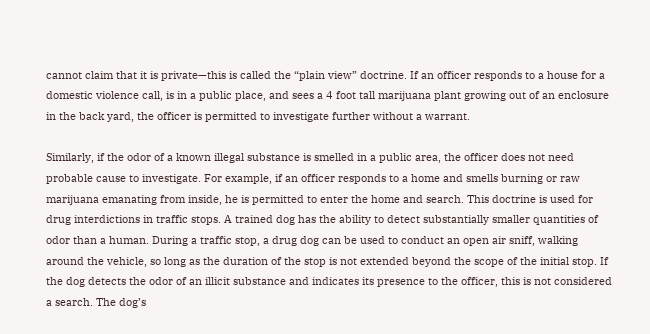cannot claim that it is private—this is called the “plain view” doctrine. If an officer responds to a house for a domestic violence call, is in a public place, and sees a 4 foot tall marijuana plant growing out of an enclosure in the back yard, the officer is permitted to investigate further without a warrant.

Similarly, if the odor of a known illegal substance is smelled in a public area, the officer does not need probable cause to investigate. For example, if an officer responds to a home and smells burning or raw marijuana emanating from inside, he is permitted to enter the home and search. This doctrine is used for drug interdictions in traffic stops. A trained dog has the ability to detect substantially smaller quantities of odor than a human. During a traffic stop, a drug dog can be used to conduct an open air sniff, walking around the vehicle, so long as the duration of the stop is not extended beyond the scope of the initial stop. If the dog detects the odor of an illicit substance and indicates its presence to the officer, this is not considered a search. The dog’s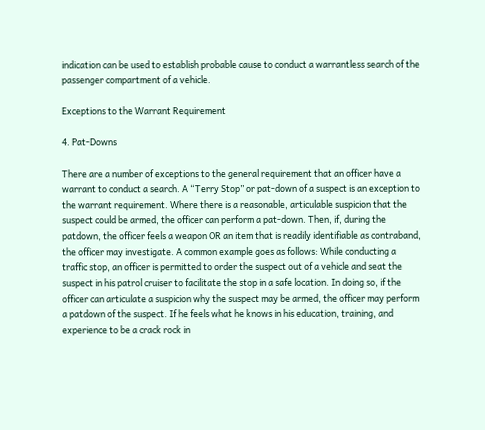indication can be used to establish probable cause to conduct a warrantless search of the passenger compartment of a vehicle.

Exceptions to the Warrant Requirement

4. Pat-Downs

There are a number of exceptions to the general requirement that an officer have a warrant to conduct a search. A “Terry Stop” or pat-down of a suspect is an exception to the warrant requirement. Where there is a reasonable, articulable suspicion that the suspect could be armed, the officer can perform a pat-down. Then, if, during the patdown, the officer feels a weapon OR an item that is readily identifiable as contraband, the officer may investigate. A common example goes as follows: While conducting a traffic stop, an officer is permitted to order the suspect out of a vehicle and seat the suspect in his patrol cruiser to facilitate the stop in a safe location. In doing so, if the officer can articulate a suspicion why the suspect may be armed, the officer may perform a patdown of the suspect. If he feels what he knows in his education, training, and experience to be a crack rock in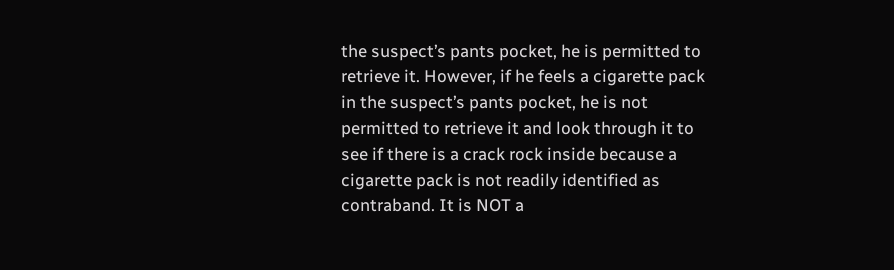the suspect’s pants pocket, he is permitted to retrieve it. However, if he feels a cigarette pack in the suspect’s pants pocket, he is not permitted to retrieve it and look through it to see if there is a crack rock inside because a cigarette pack is not readily identified as contraband. It is NOT a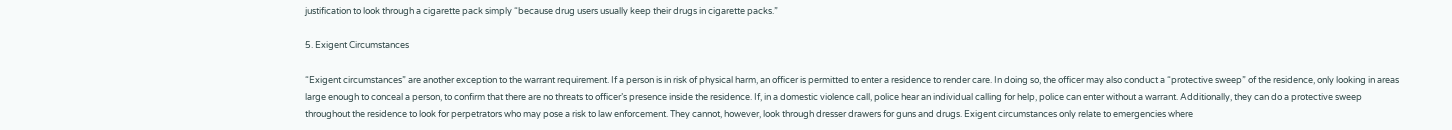justification to look through a cigarette pack simply “because drug users usually keep their drugs in cigarette packs.”

5. Exigent Circumstances

“Exigent circumstances” are another exception to the warrant requirement. If a person is in risk of physical harm, an officer is permitted to enter a residence to render care. In doing so, the officer may also conduct a “protective sweep” of the residence, only looking in areas large enough to conceal a person, to confirm that there are no threats to officer’s presence inside the residence. If, in a domestic violence call, police hear an individual calling for help, police can enter without a warrant. Additionally, they can do a protective sweep throughout the residence to look for perpetrators who may pose a risk to law enforcement. They cannot, however, look through dresser drawers for guns and drugs. Exigent circumstances only relate to emergencies where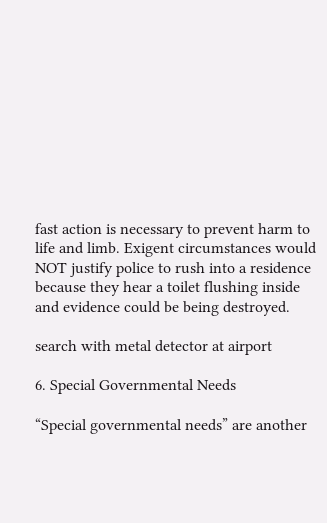fast action is necessary to prevent harm to life and limb. Exigent circumstances would NOT justify police to rush into a residence because they hear a toilet flushing inside and evidence could be being destroyed.

search with metal detector at airport

6. Special Governmental Needs

“Special governmental needs” are another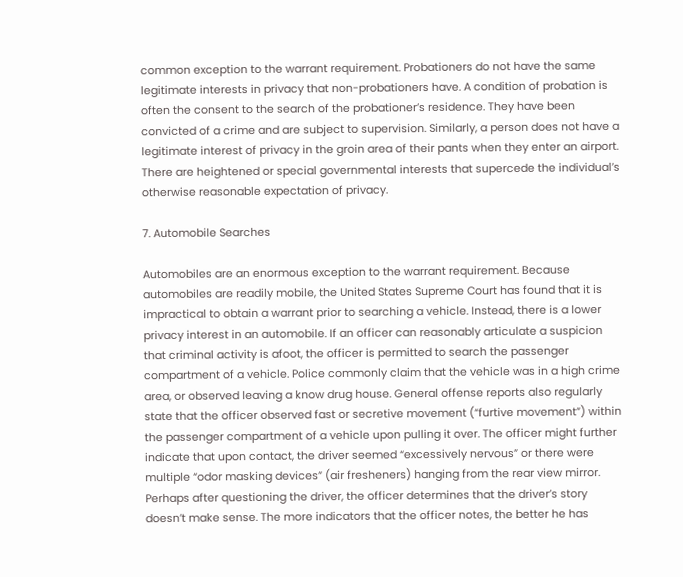common exception to the warrant requirement. Probationers do not have the same legitimate interests in privacy that non-probationers have. A condition of probation is often the consent to the search of the probationer’s residence. They have been convicted of a crime and are subject to supervision. Similarly, a person does not have a legitimate interest of privacy in the groin area of their pants when they enter an airport. There are heightened or special governmental interests that supercede the individual’s otherwise reasonable expectation of privacy.

7. Automobile Searches

Automobiles are an enormous exception to the warrant requirement. Because automobiles are readily mobile, the United States Supreme Court has found that it is impractical to obtain a warrant prior to searching a vehicle. Instead, there is a lower privacy interest in an automobile. If an officer can reasonably articulate a suspicion that criminal activity is afoot, the officer is permitted to search the passenger compartment of a vehicle. Police commonly claim that the vehicle was in a high crime area, or observed leaving a know drug house. General offense reports also regularly state that the officer observed fast or secretive movement (“furtive movement”) within the passenger compartment of a vehicle upon pulling it over. The officer might further indicate that upon contact, the driver seemed “excessively nervous” or there were multiple “odor masking devices” (air fresheners) hanging from the rear view mirror. Perhaps after questioning the driver, the officer determines that the driver’s story doesn’t make sense. The more indicators that the officer notes, the better he has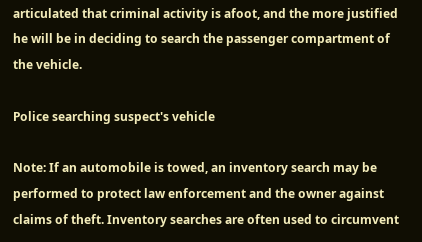articulated that criminal activity is afoot, and the more justified he will be in deciding to search the passenger compartment of the vehicle.

Police searching suspect's vehicle

Note: If an automobile is towed, an inventory search may be performed to protect law enforcement and the owner against claims of theft. Inventory searches are often used to circumvent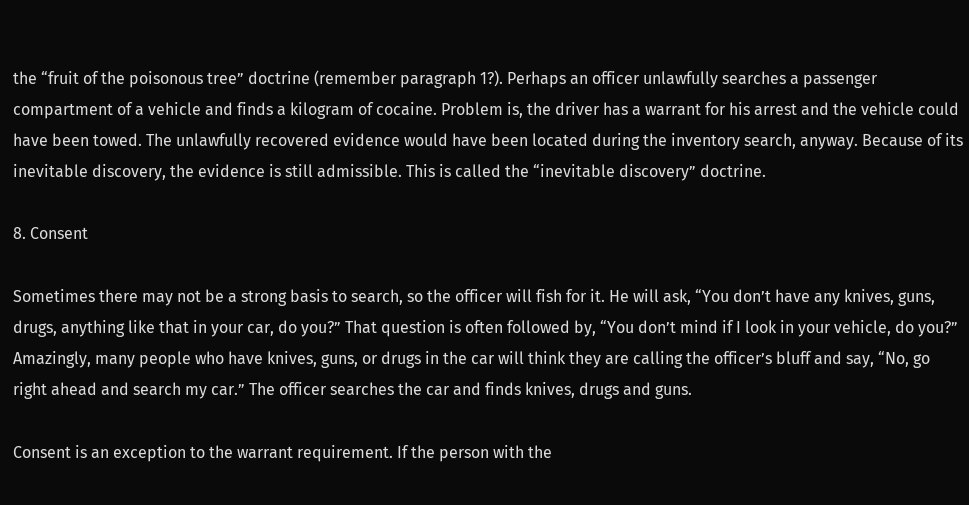the “fruit of the poisonous tree” doctrine (remember paragraph 1?). Perhaps an officer unlawfully searches a passenger compartment of a vehicle and finds a kilogram of cocaine. Problem is, the driver has a warrant for his arrest and the vehicle could have been towed. The unlawfully recovered evidence would have been located during the inventory search, anyway. Because of its inevitable discovery, the evidence is still admissible. This is called the “inevitable discovery” doctrine.

8. Consent

Sometimes there may not be a strong basis to search, so the officer will fish for it. He will ask, “You don’t have any knives, guns, drugs, anything like that in your car, do you?” That question is often followed by, “You don’t mind if I look in your vehicle, do you?” Amazingly, many people who have knives, guns, or drugs in the car will think they are calling the officer’s bluff and say, “No, go right ahead and search my car.” The officer searches the car and finds knives, drugs and guns.

Consent is an exception to the warrant requirement. If the person with the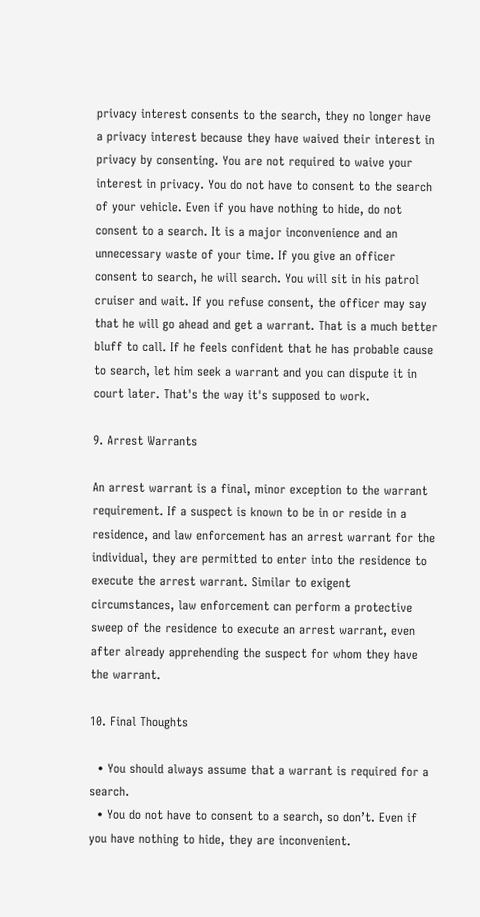privacy interest consents to the search, they no longer have a privacy interest because they have waived their interest in privacy by consenting. You are not required to waive your interest in privacy. You do not have to consent to the search of your vehicle. Even if you have nothing to hide, do not consent to a search. It is a major inconvenience and an unnecessary waste of your time. If you give an officer consent to search, he will search. You will sit in his patrol cruiser and wait. If you refuse consent, the officer may say that he will go ahead and get a warrant. That is a much better bluff to call. If he feels confident that he has probable cause to search, let him seek a warrant and you can dispute it in court later. That's the way it's supposed to work.

9. Arrest Warrants

An arrest warrant is a final, minor exception to the warrant requirement. If a suspect is known to be in or reside in a residence, and law enforcement has an arrest warrant for the individual, they are permitted to enter into the residence to execute the arrest warrant. Similar to exigent circumstances, law enforcement can perform a protective sweep of the residence to execute an arrest warrant, even after already apprehending the suspect for whom they have the warrant.

10. Final Thoughts

  • You should always assume that a warrant is required for a search.
  • You do not have to consent to a search, so don’t. Even if you have nothing to hide, they are inconvenient.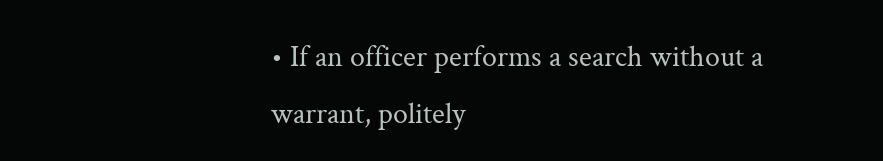• If an officer performs a search without a warrant, politely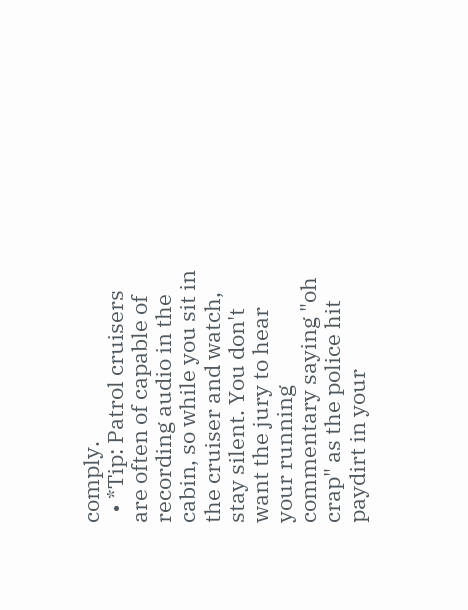comply.
  • *Tip: Patrol cruisers are often of capable of recording audio in the cabin, so while you sit in the cruiser and watch, stay silent. You don't want the jury to hear your running commentary saying "oh crap" as the police hit paydirt in your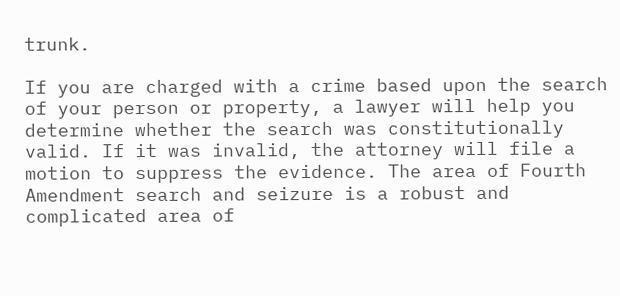trunk.

If you are charged with a crime based upon the search of your person or property, a lawyer will help you determine whether the search was constitutionally valid. If it was invalid, the attorney will file a motion to suppress the evidence. The area of Fourth Amendment search and seizure is a robust and complicated area of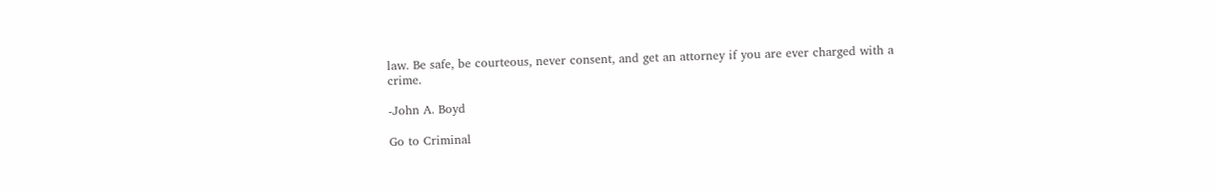law. Be safe, be courteous, never consent, and get an attorney if you are ever charged with a crime.

-John A. Boyd

Go to Criminal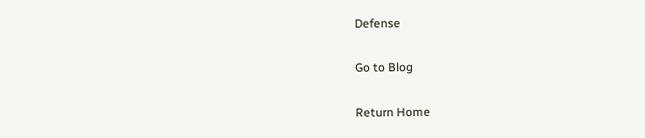Defense

Go to Blog

Return Home